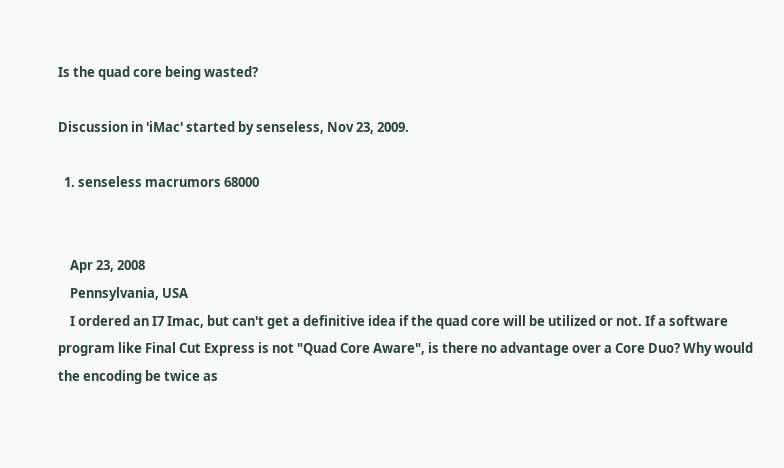Is the quad core being wasted?

Discussion in 'iMac' started by senseless, Nov 23, 2009.

  1. senseless macrumors 68000


    Apr 23, 2008
    Pennsylvania, USA
    I ordered an I7 Imac, but can't get a definitive idea if the quad core will be utilized or not. If a software program like Final Cut Express is not "Quad Core Aware", is there no advantage over a Core Duo? Why would the encoding be twice as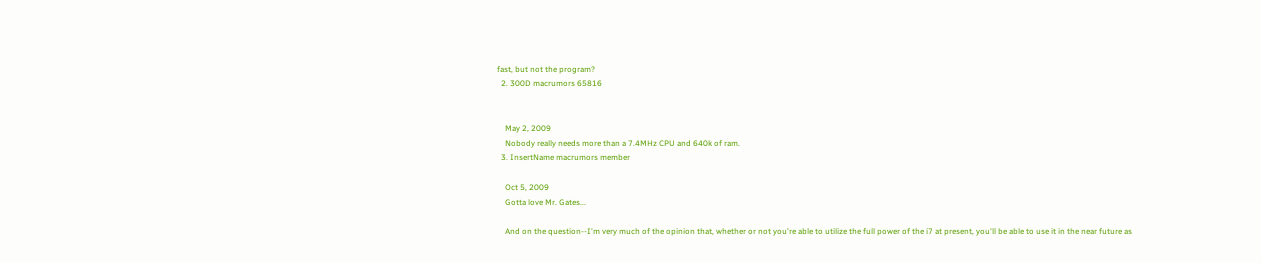fast, but not the program?
  2. 300D macrumors 65816


    May 2, 2009
    Nobody really needs more than a 7.4MHz CPU and 640k of ram.
  3. InsertName macrumors member

    Oct 5, 2009
    Gotta love Mr. Gates...

    And on the question--I'm very much of the opinion that, whether or not you're able to utilize the full power of the i7 at present, you'll be able to use it in the near future as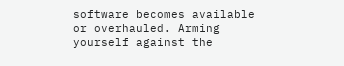software becomes available or overhauled. Arming yourself against the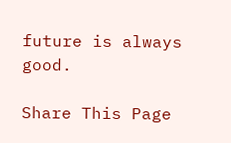future is always good.

Share This Page